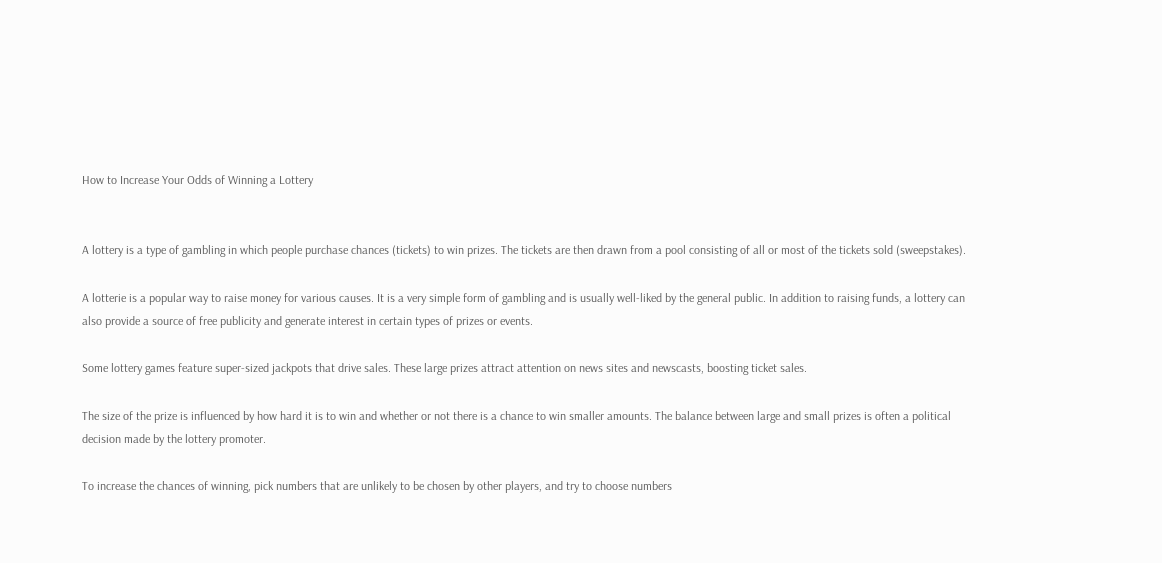How to Increase Your Odds of Winning a Lottery


A lottery is a type of gambling in which people purchase chances (tickets) to win prizes. The tickets are then drawn from a pool consisting of all or most of the tickets sold (sweepstakes).

A lotterie is a popular way to raise money for various causes. It is a very simple form of gambling and is usually well-liked by the general public. In addition to raising funds, a lottery can also provide a source of free publicity and generate interest in certain types of prizes or events.

Some lottery games feature super-sized jackpots that drive sales. These large prizes attract attention on news sites and newscasts, boosting ticket sales.

The size of the prize is influenced by how hard it is to win and whether or not there is a chance to win smaller amounts. The balance between large and small prizes is often a political decision made by the lottery promoter.

To increase the chances of winning, pick numbers that are unlikely to be chosen by other players, and try to choose numbers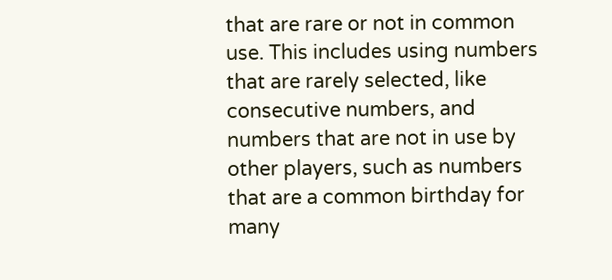that are rare or not in common use. This includes using numbers that are rarely selected, like consecutive numbers, and numbers that are not in use by other players, such as numbers that are a common birthday for many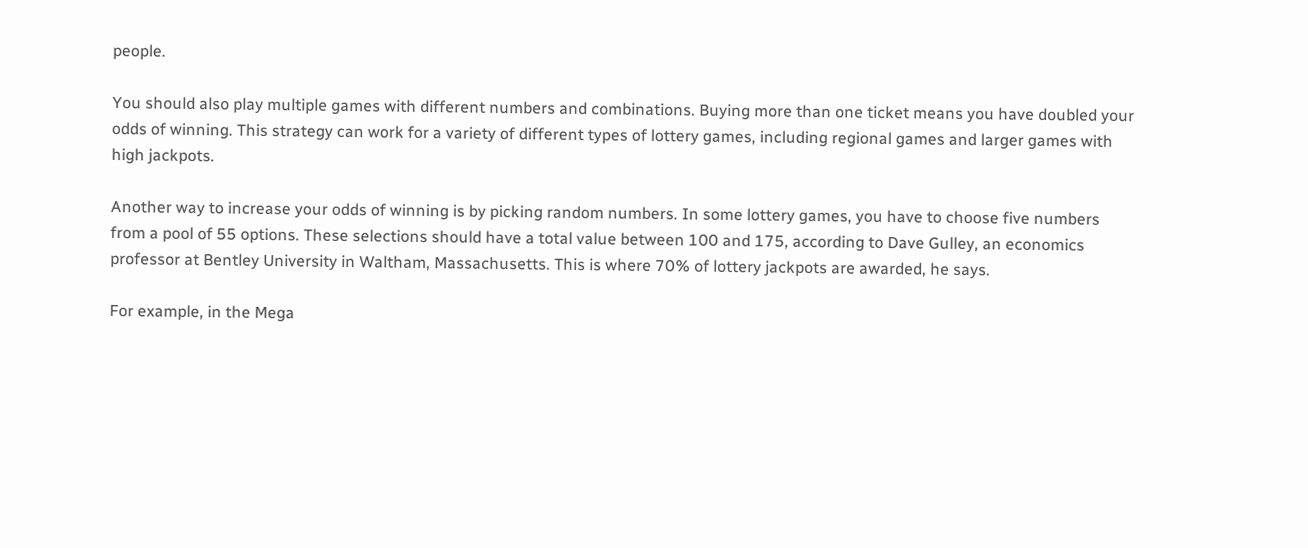people.

You should also play multiple games with different numbers and combinations. Buying more than one ticket means you have doubled your odds of winning. This strategy can work for a variety of different types of lottery games, including regional games and larger games with high jackpots.

Another way to increase your odds of winning is by picking random numbers. In some lottery games, you have to choose five numbers from a pool of 55 options. These selections should have a total value between 100 and 175, according to Dave Gulley, an economics professor at Bentley University in Waltham, Massachusetts. This is where 70% of lottery jackpots are awarded, he says.

For example, in the Mega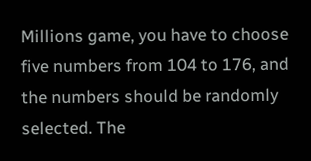Millions game, you have to choose five numbers from 104 to 176, and the numbers should be randomly selected. The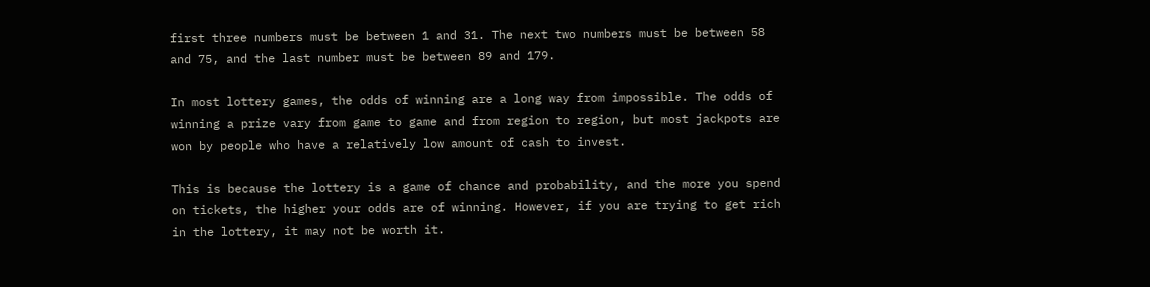first three numbers must be between 1 and 31. The next two numbers must be between 58 and 75, and the last number must be between 89 and 179.

In most lottery games, the odds of winning are a long way from impossible. The odds of winning a prize vary from game to game and from region to region, but most jackpots are won by people who have a relatively low amount of cash to invest.

This is because the lottery is a game of chance and probability, and the more you spend on tickets, the higher your odds are of winning. However, if you are trying to get rich in the lottery, it may not be worth it.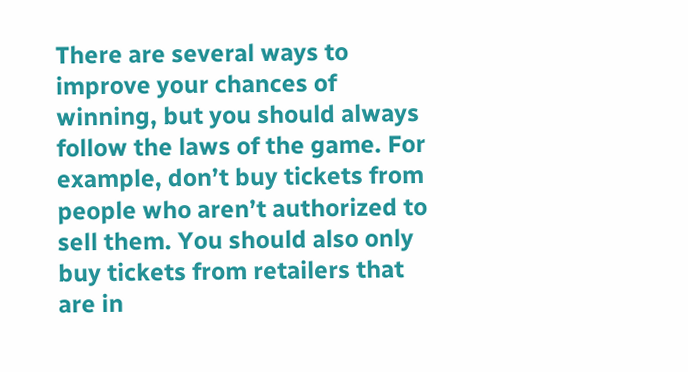There are several ways to improve your chances of winning, but you should always follow the laws of the game. For example, don’t buy tickets from people who aren’t authorized to sell them. You should also only buy tickets from retailers that are in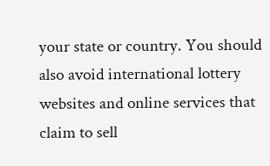your state or country. You should also avoid international lottery websites and online services that claim to sell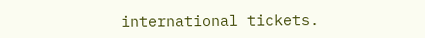international tickets.